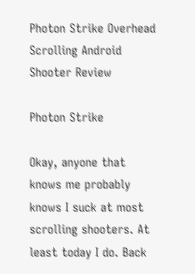Photon Strike Overhead Scrolling Android Shooter Review

Photon Strike

Okay, anyone that knows me probably knows I suck at most scrolling shooters. At least today I do. Back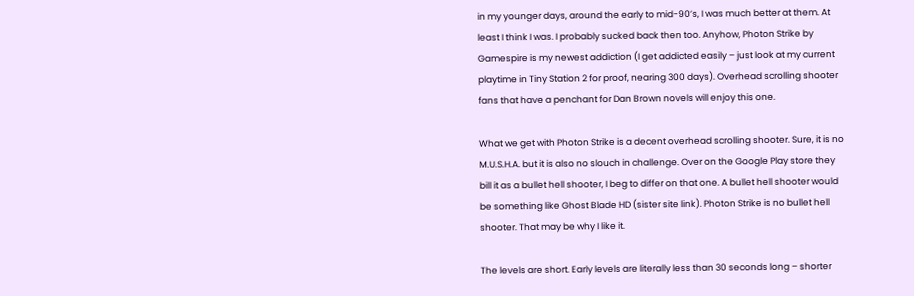in my younger days, around the early to mid-90’s, I was much better at them. At least I think I was. I probably sucked back then too. Anyhow, Photon Strike by Gamespire is my newest addiction (I get addicted easily – just look at my current playtime in Tiny Station 2 for proof, nearing 300 days). Overhead scrolling shooter fans that have a penchant for Dan Brown novels will enjoy this one.

What we get with Photon Strike is a decent overhead scrolling shooter. Sure, it is no M.U.S.H.A. but it is also no slouch in challenge. Over on the Google Play store they bill it as a bullet hell shooter, I beg to differ on that one. A bullet hell shooter would be something like Ghost Blade HD (sister site link). Photon Strike is no bullet hell shooter. That may be why I like it.

The levels are short. Early levels are literally less than 30 seconds long – shorter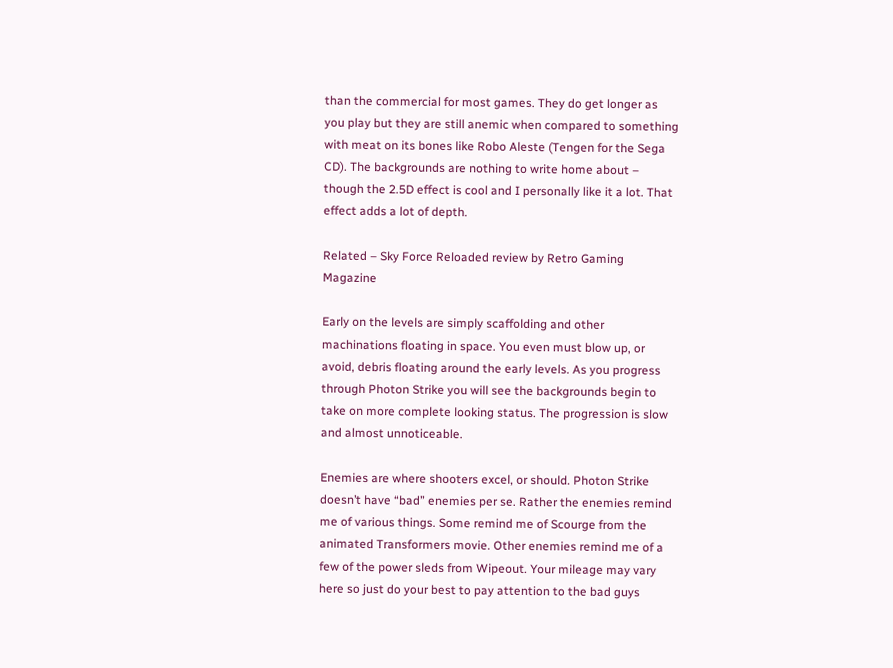than the commercial for most games. They do get longer as you play but they are still anemic when compared to something with meat on its bones like Robo Aleste (Tengen for the Sega CD). The backgrounds are nothing to write home about – though the 2.5D effect is cool and I personally like it a lot. That effect adds a lot of depth.

Related – Sky Force Reloaded review by Retro Gaming Magazine

Early on the levels are simply scaffolding and other machinations floating in space. You even must blow up, or avoid, debris floating around the early levels. As you progress through Photon Strike you will see the backgrounds begin to take on more complete looking status. The progression is slow and almost unnoticeable.

Enemies are where shooters excel, or should. Photon Strike doesn’t have “bad” enemies per se. Rather the enemies remind me of various things. Some remind me of Scourge from the animated Transformers movie. Other enemies remind me of a few of the power sleds from Wipeout. Your mileage may vary here so just do your best to pay attention to the bad guys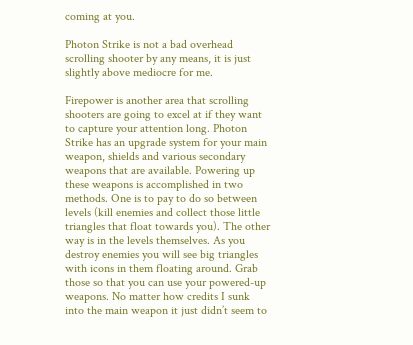coming at you.

Photon Strike is not a bad overhead scrolling shooter by any means, it is just slightly above mediocre for me.

Firepower is another area that scrolling shooters are going to excel at if they want to capture your attention long. Photon Strike has an upgrade system for your main weapon, shields and various secondary weapons that are available. Powering up these weapons is accomplished in two methods. One is to pay to do so between levels (kill enemies and collect those little triangles that float towards you). The other way is in the levels themselves. As you destroy enemies you will see big triangles with icons in them floating around. Grab those so that you can use your powered-up weapons. No matter how credits I sunk into the main weapon it just didn’t seem to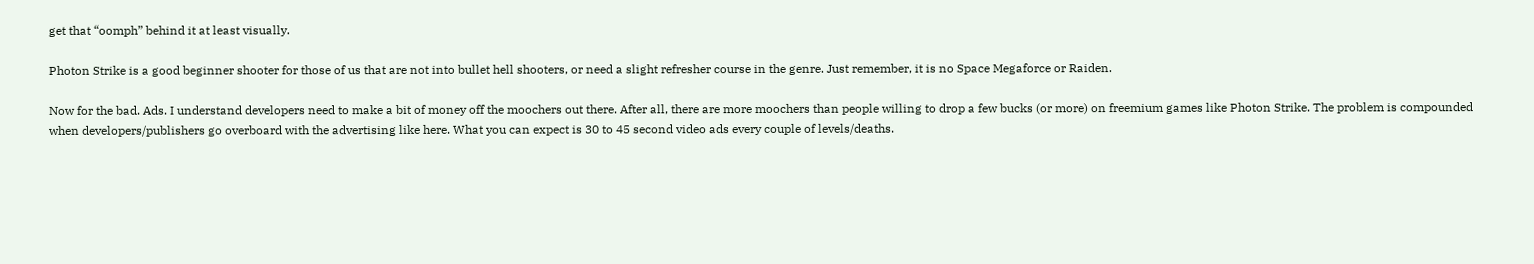get that “oomph” behind it at least visually.

Photon Strike is a good beginner shooter for those of us that are not into bullet hell shooters, or need a slight refresher course in the genre. Just remember, it is no Space Megaforce or Raiden.

Now for the bad. Ads. I understand developers need to make a bit of money off the moochers out there. After all, there are more moochers than people willing to drop a few bucks (or more) on freemium games like Photon Strike. The problem is compounded when developers/publishers go overboard with the advertising like here. What you can expect is 30 to 45 second video ads every couple of levels/deaths.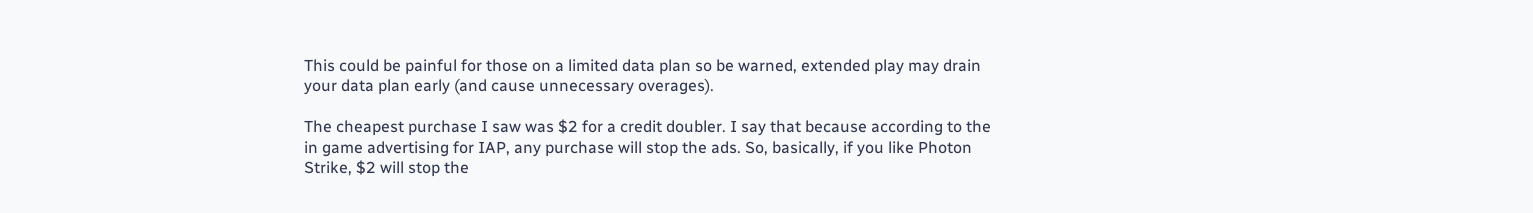This could be painful for those on a limited data plan so be warned, extended play may drain your data plan early (and cause unnecessary overages).

The cheapest purchase I saw was $2 for a credit doubler. I say that because according to the in game advertising for IAP, any purchase will stop the ads. So, basically, if you like Photon Strike, $2 will stop the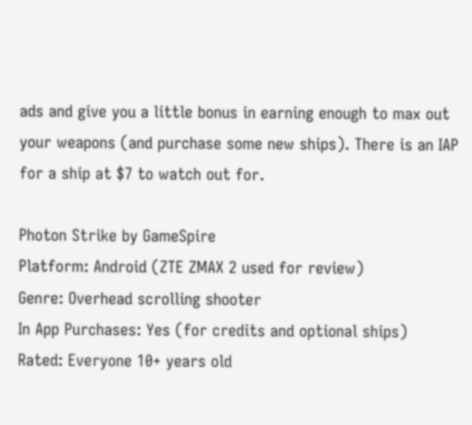ads and give you a little bonus in earning enough to max out your weapons (and purchase some new ships). There is an IAP for a ship at $7 to watch out for.

Photon Strike by GameSpire
Platform: Android (ZTE ZMAX 2 used for review)
Genre: Overhead scrolling shooter
In App Purchases: Yes (for credits and optional ships)
Rated: Everyone 10+ years old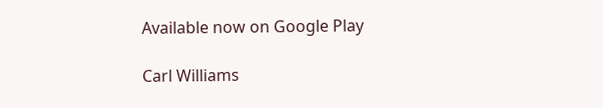Available now on Google Play

Carl Williams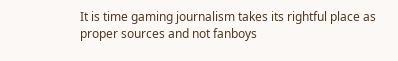It is time gaming journalism takes its rightful place as proper sources and not fanboys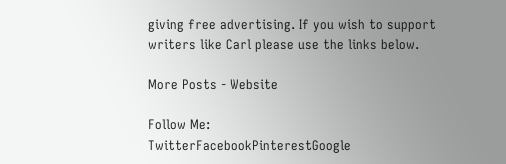giving free advertising. If you wish to support writers like Carl please use the links below.

More Posts - Website

Follow Me:
TwitterFacebookPinterestGoogle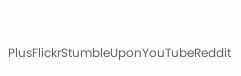PlusFlickrStumbleUponYouTubeReddit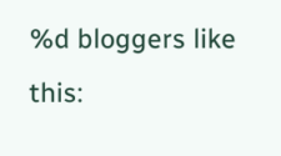%d bloggers like this: